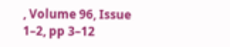, Volume 96, Issue 1–2, pp 3–12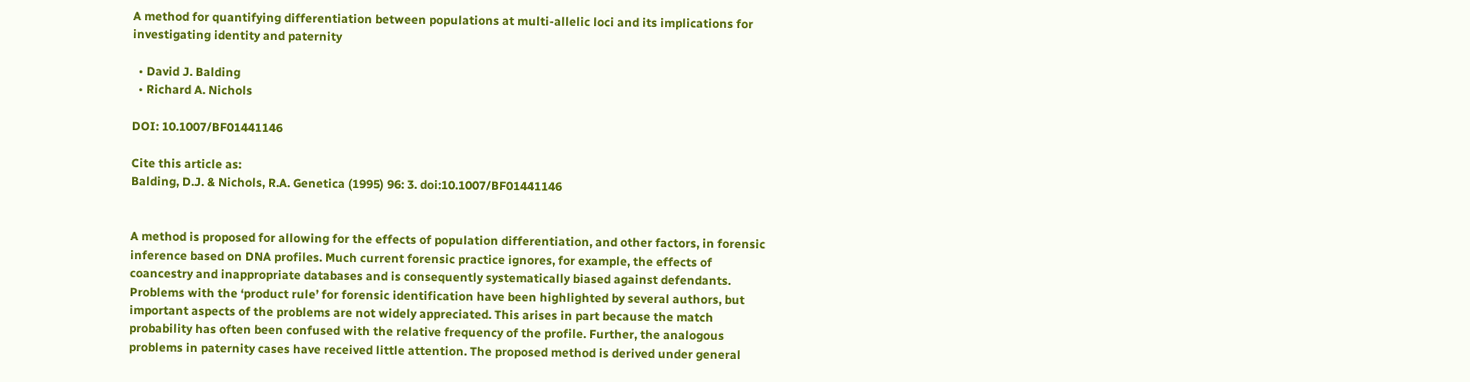A method for quantifying differentiation between populations at multi-allelic loci and its implications for investigating identity and paternity

  • David J. Balding
  • Richard A. Nichols

DOI: 10.1007/BF01441146

Cite this article as:
Balding, D.J. & Nichols, R.A. Genetica (1995) 96: 3. doi:10.1007/BF01441146


A method is proposed for allowing for the effects of population differentiation, and other factors, in forensic inference based on DNA profiles. Much current forensic practice ignores, for example, the effects of coancestry and inappropriate databases and is consequently systematically biased against defendants. Problems with the ‘product rule’ for forensic identification have been highlighted by several authors, but important aspects of the problems are not widely appreciated. This arises in part because the match probability has often been confused with the relative frequency of the profile. Further, the analogous problems in paternity cases have received little attention. The proposed method is derived under general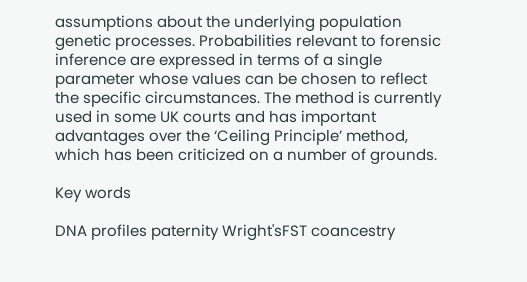assumptions about the underlying population genetic processes. Probabilities relevant to forensic inference are expressed in terms of a single parameter whose values can be chosen to reflect the specific circumstances. The method is currently used in some UK courts and has important advantages over the ‘Ceiling Principle’ method, which has been criticized on a number of grounds.

Key words

DNA profiles paternity Wright'sFST coancestry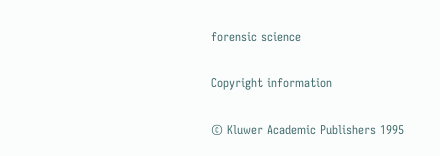forensic science

Copyright information

© Kluwer Academic Publishers 1995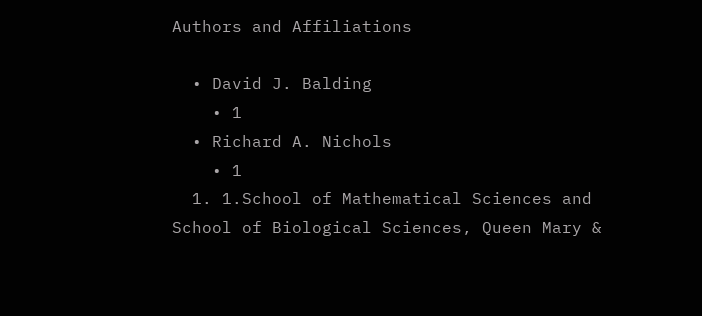Authors and Affiliations

  • David J. Balding
    • 1
  • Richard A. Nichols
    • 1
  1. 1.School of Mathematical Sciences and School of Biological Sciences, Queen Mary &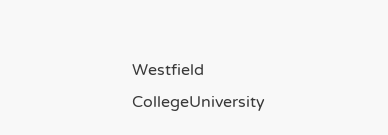Westfield CollegeUniversity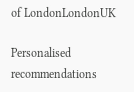of LondonLondonUK

Personalised recommendations